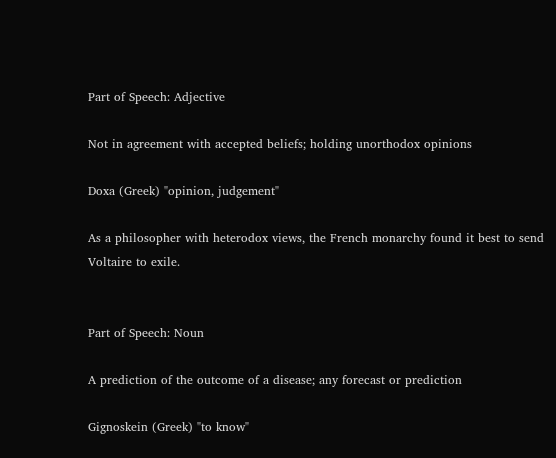Part of Speech: Adjective

Not in agreement with accepted beliefs; holding unorthodox opinions

Doxa (Greek) "opinion, judgement"

As a philosopher with heterodox views, the French monarchy found it best to send Voltaire to exile.


Part of Speech: Noun

A prediction of the outcome of a disease; any forecast or prediction

Gignoskein (Greek) "to know"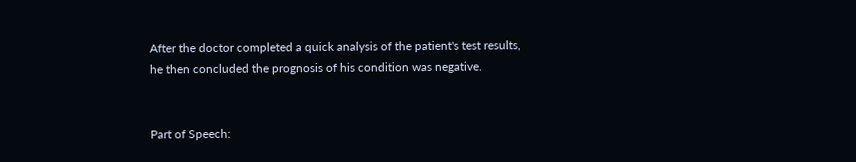After the doctor completed a quick analysis of the patient's test results, he then concluded the prognosis of his condition was negative.


Part of Speech: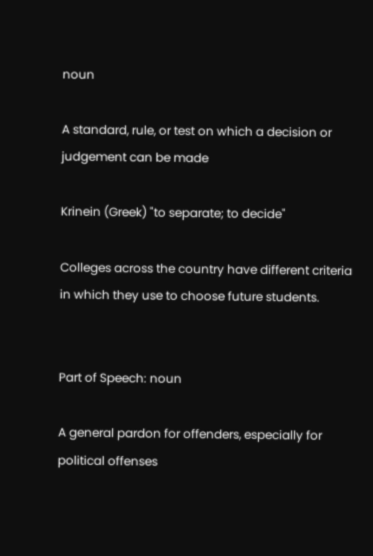noun

A standard, rule, or test on which a decision or judgement can be made

Krinein (Greek) "to separate; to decide"

Colleges across the country have different criteria in which they use to choose future students.


Part of Speech: noun

A general pardon for offenders, especially for political offenses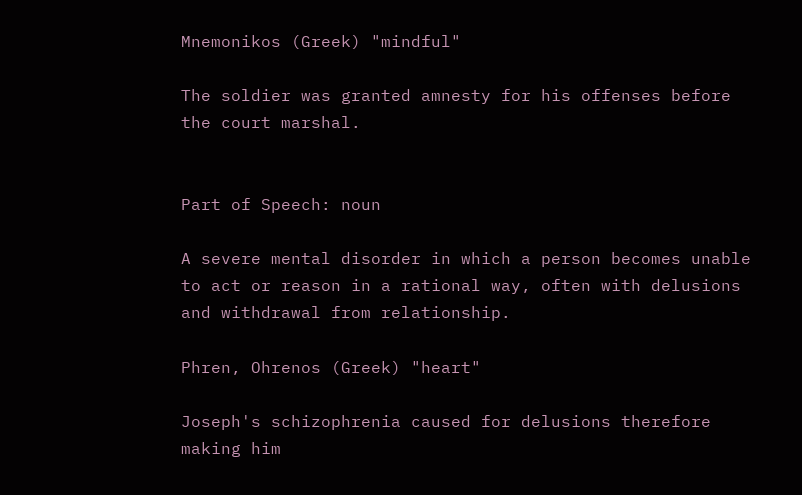Mnemonikos (Greek) "mindful"

The soldier was granted amnesty for his offenses before the court marshal.


Part of Speech: noun

A severe mental disorder in which a person becomes unable to act or reason in a rational way, often with delusions and withdrawal from relationship.

Phren, Ohrenos (Greek) "heart"

Joseph's schizophrenia caused for delusions therefore making him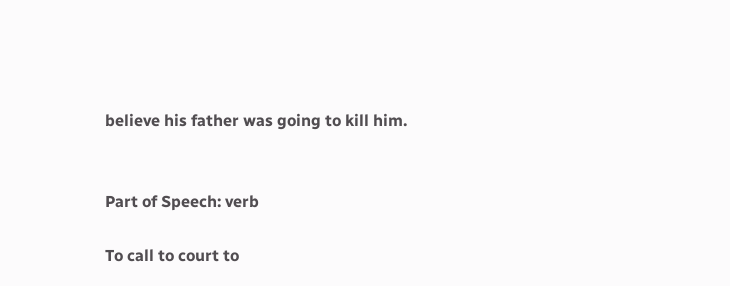believe his father was going to kill him.


Part of Speech: verb

To call to court to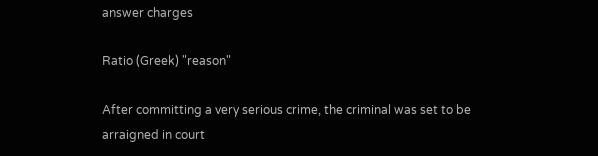answer charges

Ratio (Greek) "reason"

After committing a very serious crime, the criminal was set to be arraigned in court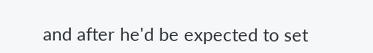and after he'd be expected to set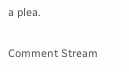a plea.

Comment Stream